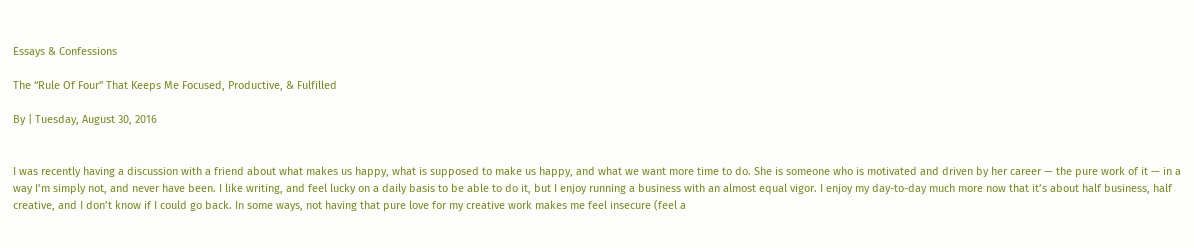Essays & Confessions

The “Rule Of Four” That Keeps Me Focused, Productive, & Fulfilled

By | Tuesday, August 30, 2016


I was recently having a discussion with a friend about what makes us happy, what is supposed to make us happy, and what we want more time to do. She is someone who is motivated and driven by her career — the pure work of it — in a way I’m simply not, and never have been. I like writing, and feel lucky on a daily basis to be able to do it, but I enjoy running a business with an almost equal vigor. I enjoy my day-to-day much more now that it’s about half business, half creative, and I don’t know if I could go back. In some ways, not having that pure love for my creative work makes me feel insecure (feel a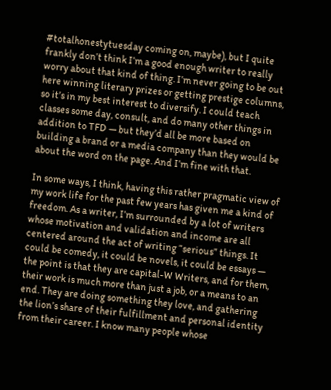#totalhonestytuesday coming on, maybe), but I quite frankly don’t think I’m a good enough writer to really worry about that kind of thing. I’m never going to be out here winning literary prizes or getting prestige columns, so it’s in my best interest to diversify. I could teach classes some day, consult, and do many other things in addition to TFD — but they’d all be more based on building a brand or a media company than they would be about the word on the page. And I’m fine with that.

In some ways, I think, having this rather pragmatic view of my work life for the past few years has given me a kind of freedom. As a writer, I’m surrounded by a lot of writers whose motivation and validation and income are all centered around the act of writing “serious” things. It could be comedy, it could be novels, it could be essays — the point is that they are capital-W Writers, and for them, their work is much more than just a job, or a means to an end. They are doing something they love, and gathering the lion’s share of their fulfillment and personal identity from their career. I know many people whose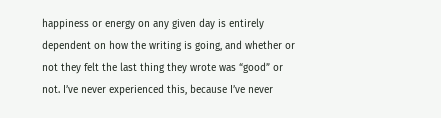happiness or energy on any given day is entirely dependent on how the writing is going, and whether or not they felt the last thing they wrote was “good” or not. I’ve never experienced this, because I’ve never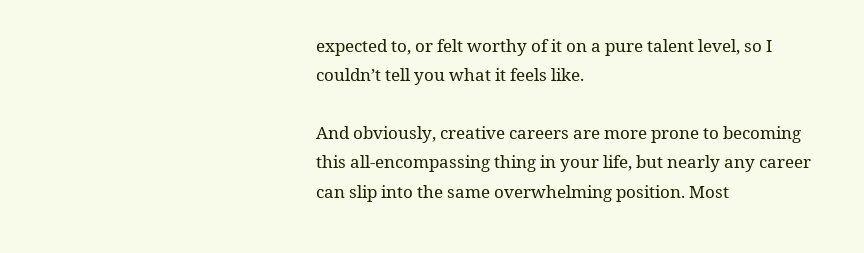expected to, or felt worthy of it on a pure talent level, so I couldn’t tell you what it feels like.

And obviously, creative careers are more prone to becoming this all-encompassing thing in your life, but nearly any career can slip into the same overwhelming position. Most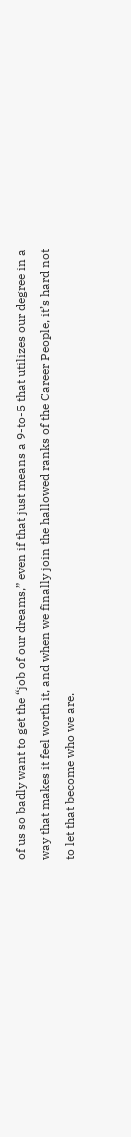of us so badly want to get the “job of our dreams,” even if that just means a 9-to-5 that utilizes our degree in a way that makes it feel worth it, and when we finally join the hallowed ranks of the Career People, it’s hard not to let that become who we are.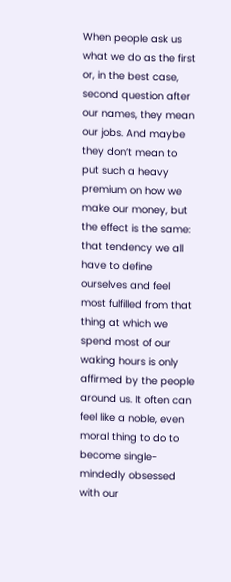When people ask us what we do as the first or, in the best case, second question after our names, they mean our jobs. And maybe they don’t mean to put such a heavy premium on how we make our money, but the effect is the same: that tendency we all have to define ourselves and feel most fulfilled from that thing at which we spend most of our waking hours is only affirmed by the people around us. It often can feel like a noble, even moral thing to do to become single-mindedly obsessed with our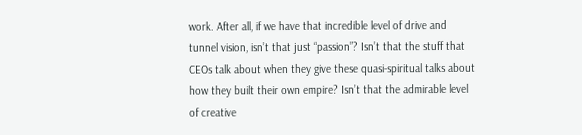work. After all, if we have that incredible level of drive and tunnel vision, isn’t that just “passion”? Isn’t that the stuff that CEOs talk about when they give these quasi-spiritual talks about how they built their own empire? Isn’t that the admirable level of creative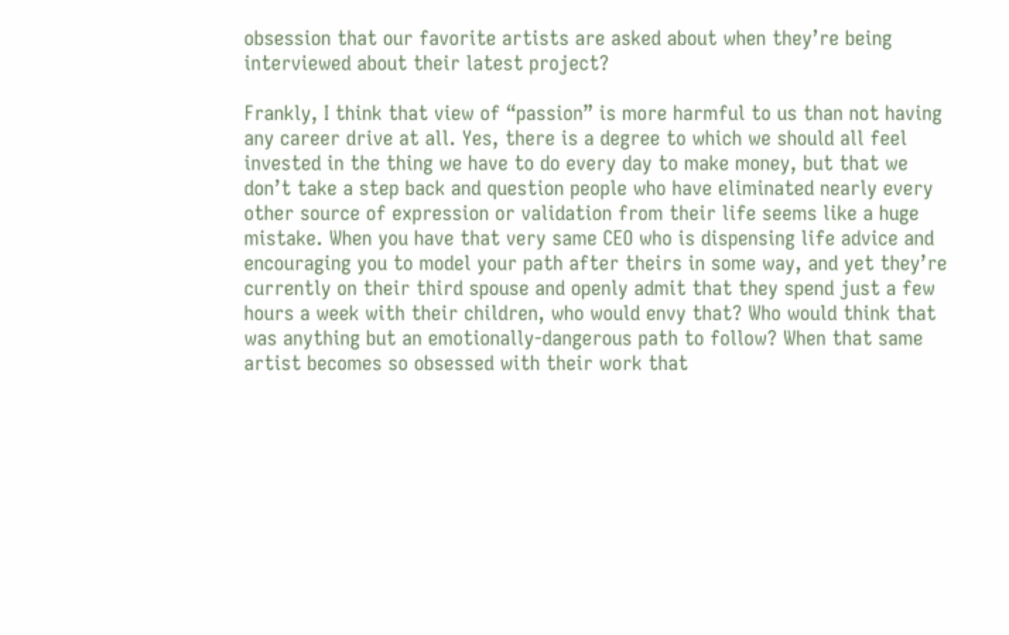obsession that our favorite artists are asked about when they’re being interviewed about their latest project?

Frankly, I think that view of “passion” is more harmful to us than not having any career drive at all. Yes, there is a degree to which we should all feel invested in the thing we have to do every day to make money, but that we don’t take a step back and question people who have eliminated nearly every other source of expression or validation from their life seems like a huge mistake. When you have that very same CEO who is dispensing life advice and encouraging you to model your path after theirs in some way, and yet they’re currently on their third spouse and openly admit that they spend just a few hours a week with their children, who would envy that? Who would think that was anything but an emotionally-dangerous path to follow? When that same artist becomes so obsessed with their work that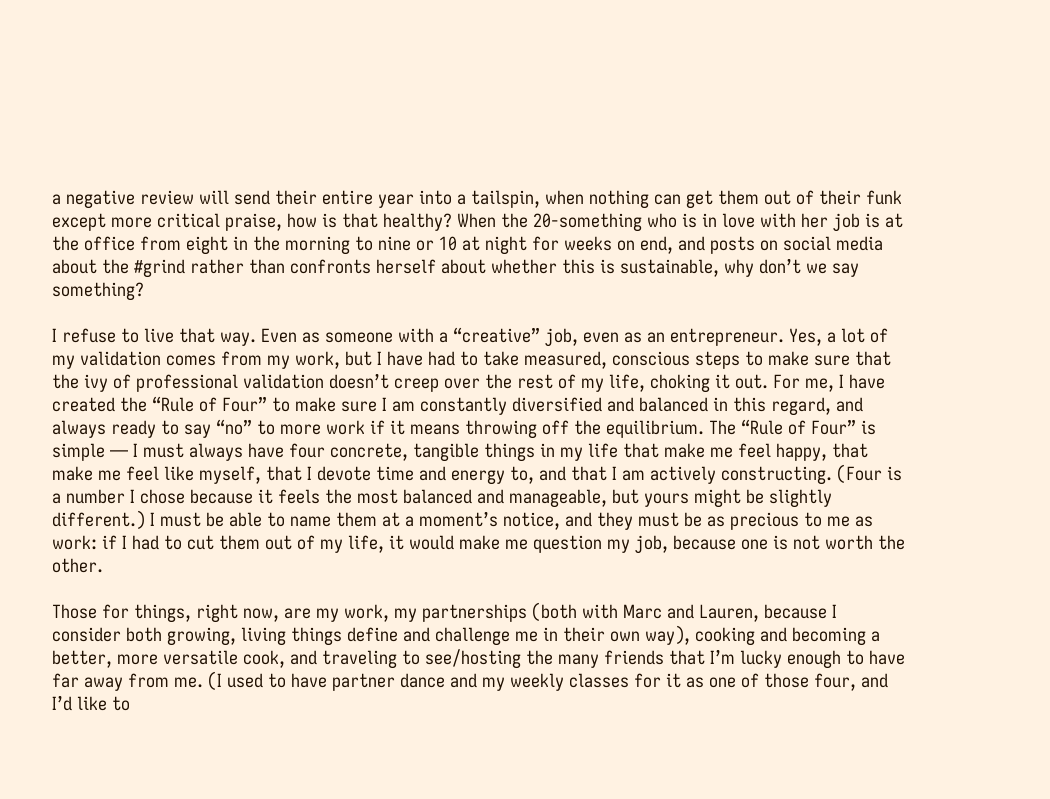a negative review will send their entire year into a tailspin, when nothing can get them out of their funk except more critical praise, how is that healthy? When the 20-something who is in love with her job is at the office from eight in the morning to nine or 10 at night for weeks on end, and posts on social media about the #grind rather than confronts herself about whether this is sustainable, why don’t we say something?

I refuse to live that way. Even as someone with a “creative” job, even as an entrepreneur. Yes, a lot of my validation comes from my work, but I have had to take measured, conscious steps to make sure that the ivy of professional validation doesn’t creep over the rest of my life, choking it out. For me, I have created the “Rule of Four” to make sure I am constantly diversified and balanced in this regard, and always ready to say “no” to more work if it means throwing off the equilibrium. The “Rule of Four” is simple — I must always have four concrete, tangible things in my life that make me feel happy, that make me feel like myself, that I devote time and energy to, and that I am actively constructing. (Four is a number I chose because it feels the most balanced and manageable, but yours might be slightly different.) I must be able to name them at a moment’s notice, and they must be as precious to me as work: if I had to cut them out of my life, it would make me question my job, because one is not worth the other.

Those for things, right now, are my work, my partnerships (both with Marc and Lauren, because I consider both growing, living things define and challenge me in their own way), cooking and becoming a better, more versatile cook, and traveling to see/hosting the many friends that I’m lucky enough to have far away from me. (I used to have partner dance and my weekly classes for it as one of those four, and I’d like to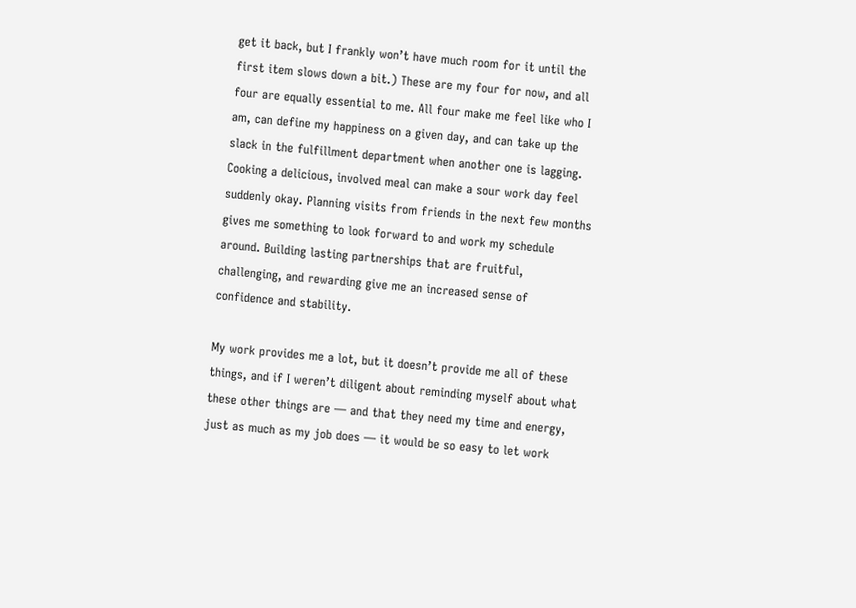get it back, but I frankly won’t have much room for it until the first item slows down a bit.) These are my four for now, and all four are equally essential to me. All four make me feel like who I am, can define my happiness on a given day, and can take up the slack in the fulfillment department when another one is lagging. Cooking a delicious, involved meal can make a sour work day feel suddenly okay. Planning visits from friends in the next few months gives me something to look forward to and work my schedule around. Building lasting partnerships that are fruitful, challenging, and rewarding give me an increased sense of confidence and stability.

My work provides me a lot, but it doesn’t provide me all of these things, and if I weren’t diligent about reminding myself about what these other things are — and that they need my time and energy, just as much as my job does — it would be so easy to let work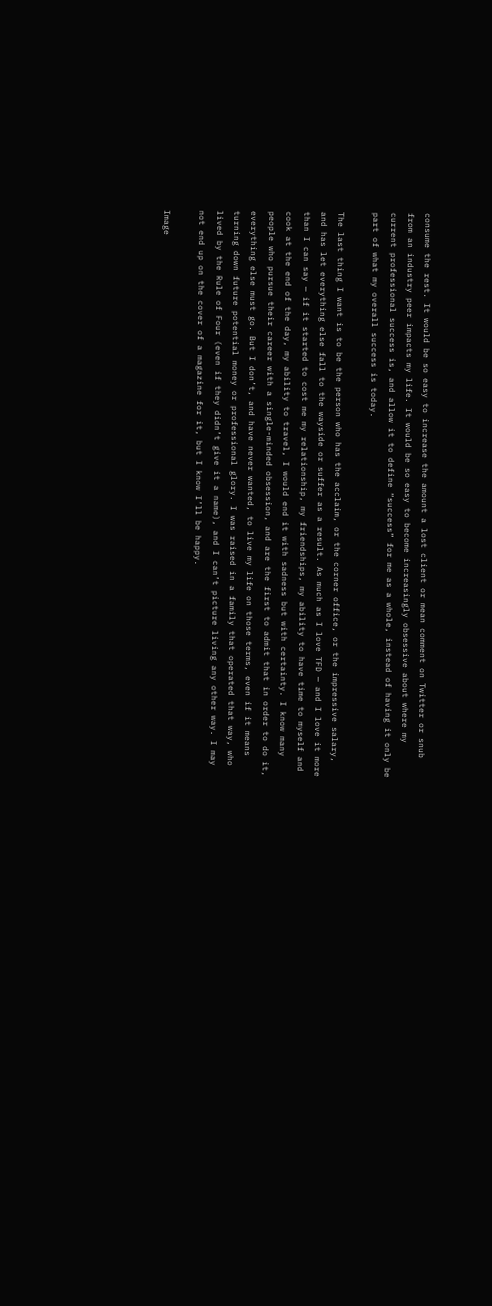consume the rest. It would be so easy to increase the amount a lost client or mean comment on Twitter or snub from an industry peer impacts my life. It would be so easy to become increasingly obsessive about where my current professional success is, and allow it to define “success” for me as a whole, instead of having it only be part of what my overall success is today.

The last thing I want is to be the person who has the acclaim, or the corner office, or the impressive salary, and has let everything else fall to the wayside or suffer as a result. As much as I love TFD — and I love it more than I can say — if it started to cost me my relationship, my friendships, my ability to have time to myself and cook at the end of the day, my ability to travel, I would end it with sadness but with certainty. I know many people who pursue their career with a single-minded obsession, and are the first to admit that in order to do it, everything else must go. But I don’t, and have never wanted, to live my life on those terms, even if it means turning down future potential money or professional glory. I was raised in a family that operated that way, who lived by the Rule of Four (even if they didn’t give it a name), and I can’t picture living any other way. I may not end up on the cover of a magazine for it, but I know I’ll be happy.

Image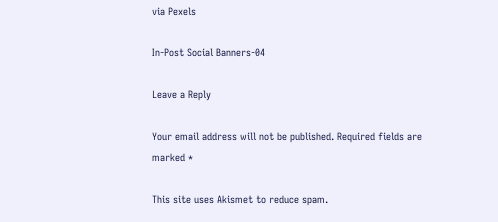via Pexels

In-Post Social Banners-04

Leave a Reply

Your email address will not be published. Required fields are marked *

This site uses Akismet to reduce spam.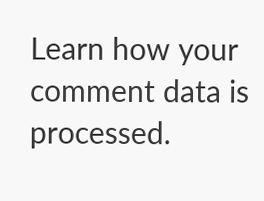Learn how your comment data is processed.